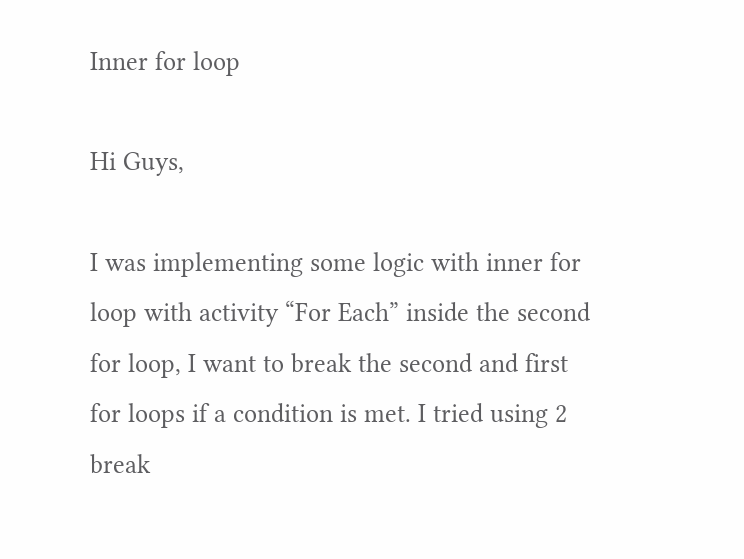Inner for loop

Hi Guys,

I was implementing some logic with inner for loop with activity “For Each” inside the second for loop, I want to break the second and first for loops if a condition is met. I tried using 2 break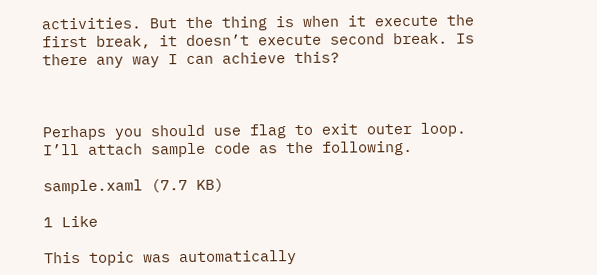activities. But the thing is when it execute the first break, it doesn’t execute second break. Is there any way I can achieve this?



Perhaps you should use flag to exit outer loop.
I’ll attach sample code as the following.

sample.xaml (7.7 KB)

1 Like

This topic was automatically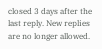closed 3 days after the last reply. New replies are no longer allowed.